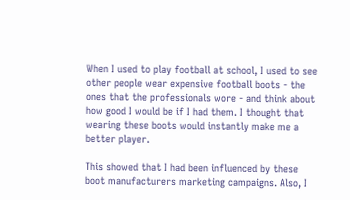When I used to play football at school, I used to see other people wear expensive football boots - the ones that the professionals wore - and think about how good I would be if I had them. I thought that wearing these boots would instantly make me a better player.

This showed that I had been influenced by these boot manufacturers marketing campaigns. Also, I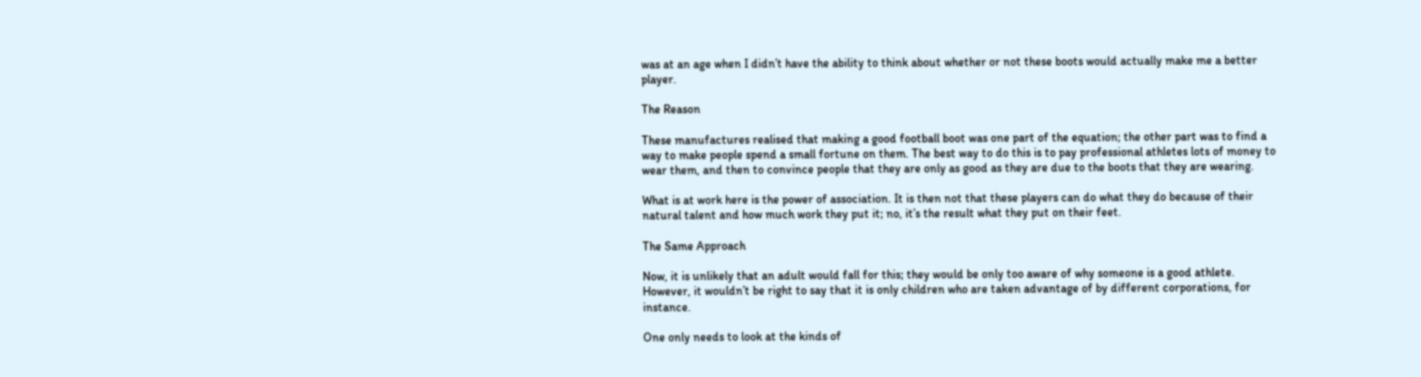was at an age when I didn’t have the ability to think about whether or not these boots would actually make me a better player.

The Reason

These manufactures realised that making a good football boot was one part of the equation; the other part was to find a way to make people spend a small fortune on them. The best way to do this is to pay professional athletes lots of money to wear them, and then to convince people that they are only as good as they are due to the boots that they are wearing.

What is at work here is the power of association. It is then not that these players can do what they do because of their natural talent and how much work they put it; no, it’s the result what they put on their feet.

The Same Approach

Now, it is unlikely that an adult would fall for this; they would be only too aware of why someone is a good athlete. However, it wouldn’t be right to say that it is only children who are taken advantage of by different corporations, for instance.

One only needs to look at the kinds of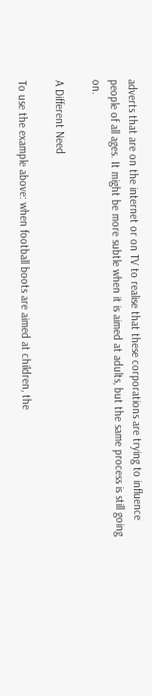adverts that are on the internet or on TV to realise that these corporations are trying to influence people of all ages. It might be more subtle when it is aimed at adults, but the same process is still going on.

A Different Need

To use the example above: when football boots are aimed at children, the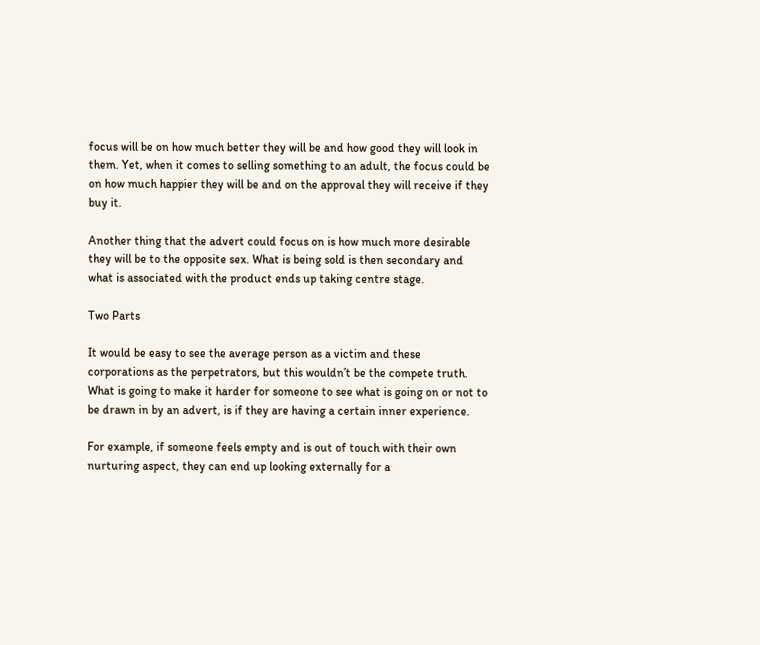focus will be on how much better they will be and how good they will look in them. Yet, when it comes to selling something to an adult, the focus could be on how much happier they will be and on the approval they will receive if they buy it.

Another thing that the advert could focus on is how much more desirable they will be to the opposite sex. What is being sold is then secondary and what is associated with the product ends up taking centre stage.

Two Parts

It would be easy to see the average person as a victim and these corporations as the perpetrators, but this wouldn’t be the compete truth. What is going to make it harder for someone to see what is going on or not to be drawn in by an advert, is if they are having a certain inner experience.

For example, if someone feels empty and is out of touch with their own nurturing aspect, they can end up looking externally for a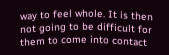way to feel whole. It is then not going to be difficult for them to come into contact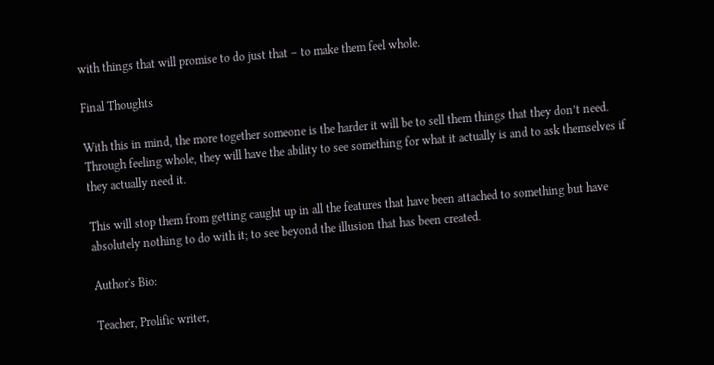with things that will promise to do just that – to make them feel whole.

Final Thoughts

With this in mind, the more together someone is the harder it will be to sell them things that they don’t need. Through feeling whole, they will have the ability to see something for what it actually is and to ask themselves if they actually need it.

This will stop them from getting caught up in all the features that have been attached to something but have absolutely nothing to do with it; to see beyond the illusion that has been created.

Author's Bio:

Teacher, Prolific writer,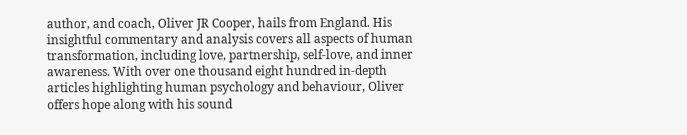author, and coach, Oliver JR Cooper, hails from England. His insightful commentary and analysis covers all aspects of human transformation, including love, partnership, self-love, and inner awareness. With over one thousand eight hundred in-depth articles highlighting human psychology and behaviour, Oliver offers hope along with his sound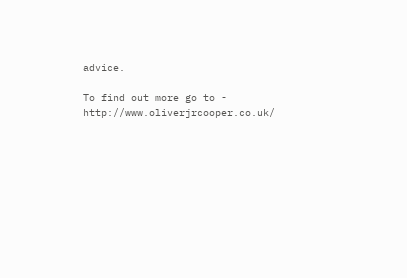advice.

To find out more go to - http://www.oliverjrcooper.co.uk/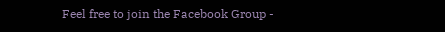Feel free to join the Facebook Group -